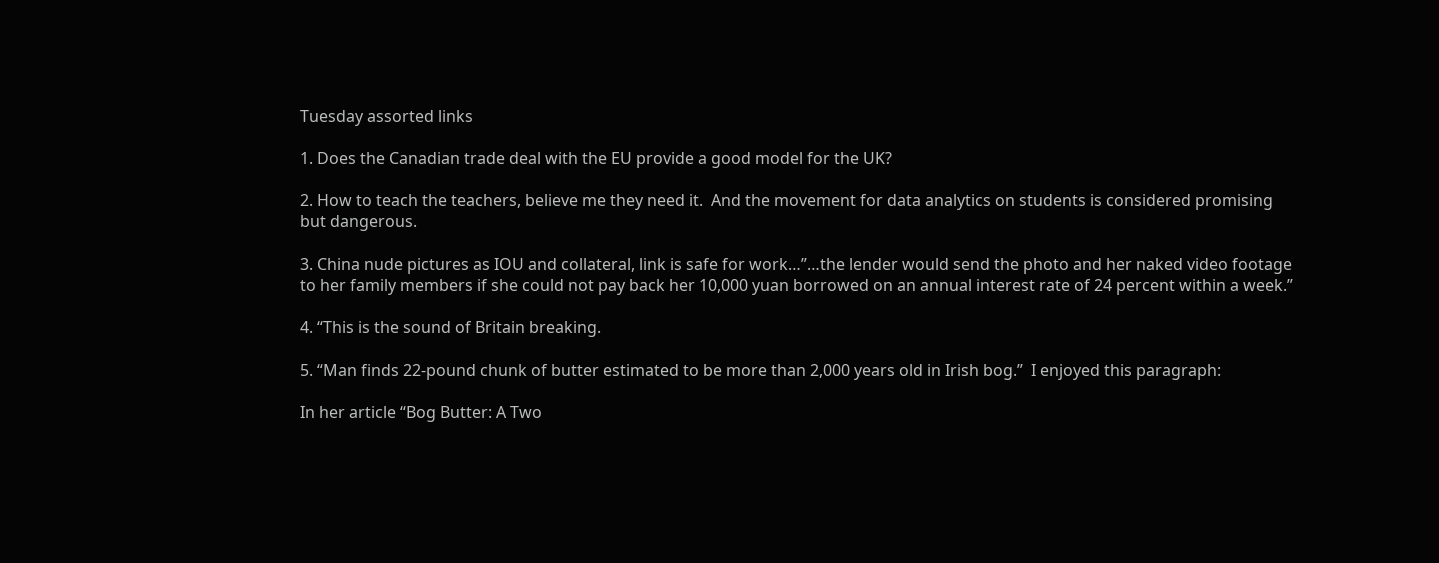Tuesday assorted links

1. Does the Canadian trade deal with the EU provide a good model for the UK?

2. How to teach the teachers, believe me they need it.  And the movement for data analytics on students is considered promising but dangerous.

3. China nude pictures as IOU and collateral, link is safe for work…”…the lender would send the photo and her naked video footage to her family members if she could not pay back her 10,000 yuan borrowed on an annual interest rate of 24 percent within a week.”

4. “This is the sound of Britain breaking.

5. “Man finds 22-pound chunk of butter estimated to be more than 2,000 years old in Irish bog.”  I enjoyed this paragraph:

In her article “Bog Butter: A Two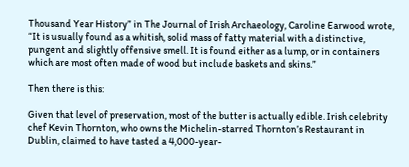Thousand Year History” in The Journal of Irish Archaeology, Caroline Earwood wrote, “It is usually found as a whitish, solid mass of fatty material with a distinctive, pungent and slightly offensive smell. It is found either as a lump, or in containers which are most often made of wood but include baskets and skins.”

Then there is this:

Given that level of preservation, most of the butter is actually edible. Irish celebrity chef Kevin Thornton, who owns the Michelin-starred Thornton’s Restaurant in Dublin, claimed to have tasted a 4,000-year-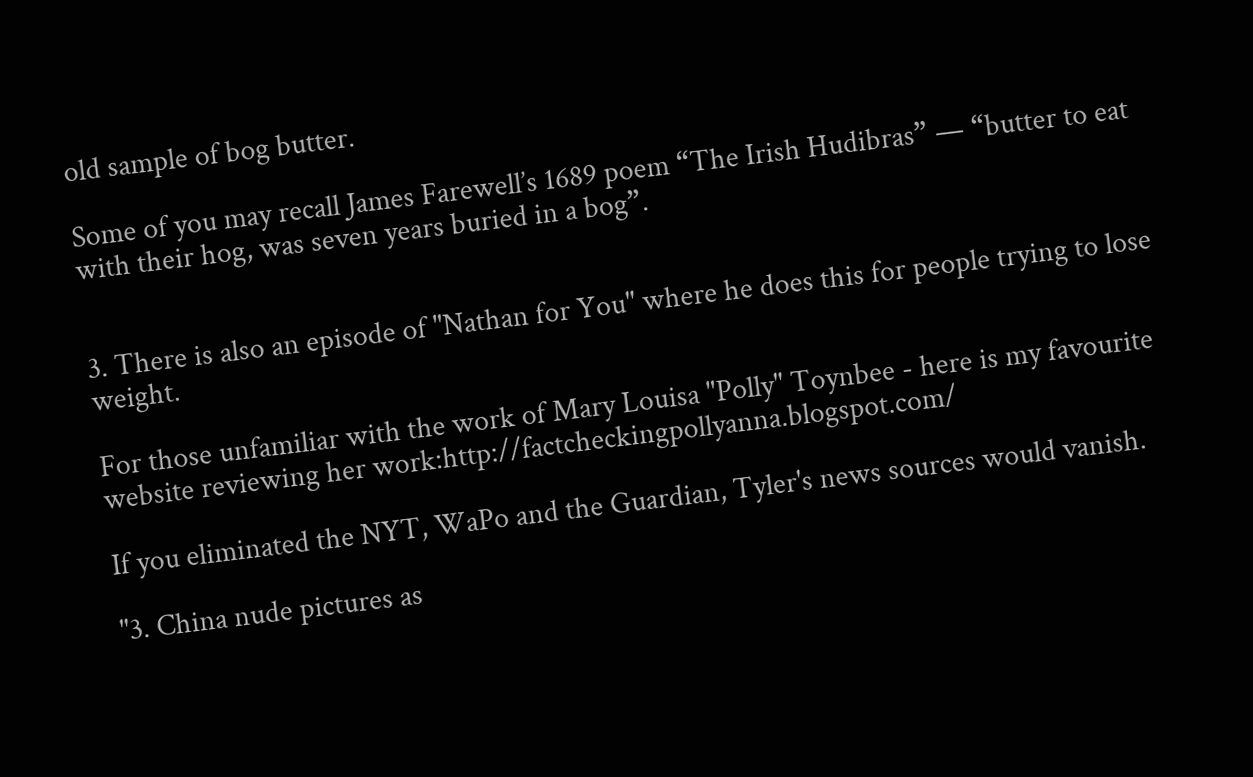old sample of bog butter.

Some of you may recall James Farewell’s 1689 poem “The Irish Hudibras” — “butter to eat with their hog, was seven years buried in a bog”.


3. There is also an episode of "Nathan for You" where he does this for people trying to lose weight.

For those unfamiliar with the work of Mary Louisa "Polly" Toynbee - here is my favourite website reviewing her work:http://factcheckingpollyanna.blogspot.com/

If you eliminated the NYT, WaPo and the Guardian, Tyler's news sources would vanish.

"3. China nude pictures as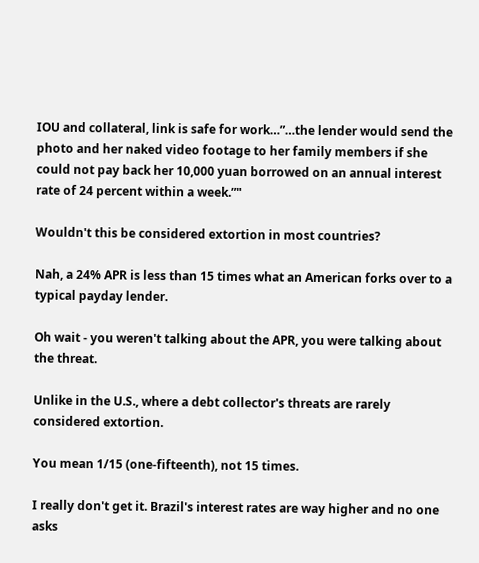IOU and collateral, link is safe for work…”…the lender would send the photo and her naked video footage to her family members if she could not pay back her 10,000 yuan borrowed on an annual interest rate of 24 percent within a week.”"

Wouldn't this be considered extortion in most countries?

Nah, a 24% APR is less than 15 times what an American forks over to a typical payday lender.

Oh wait - you weren't talking about the APR, you were talking about the threat.

Unlike in the U.S., where a debt collector's threats are rarely considered extortion.

You mean 1/15 (one-fifteenth), not 15 times.

I really don't get it. Brazil's interest rates are way higher and no one asks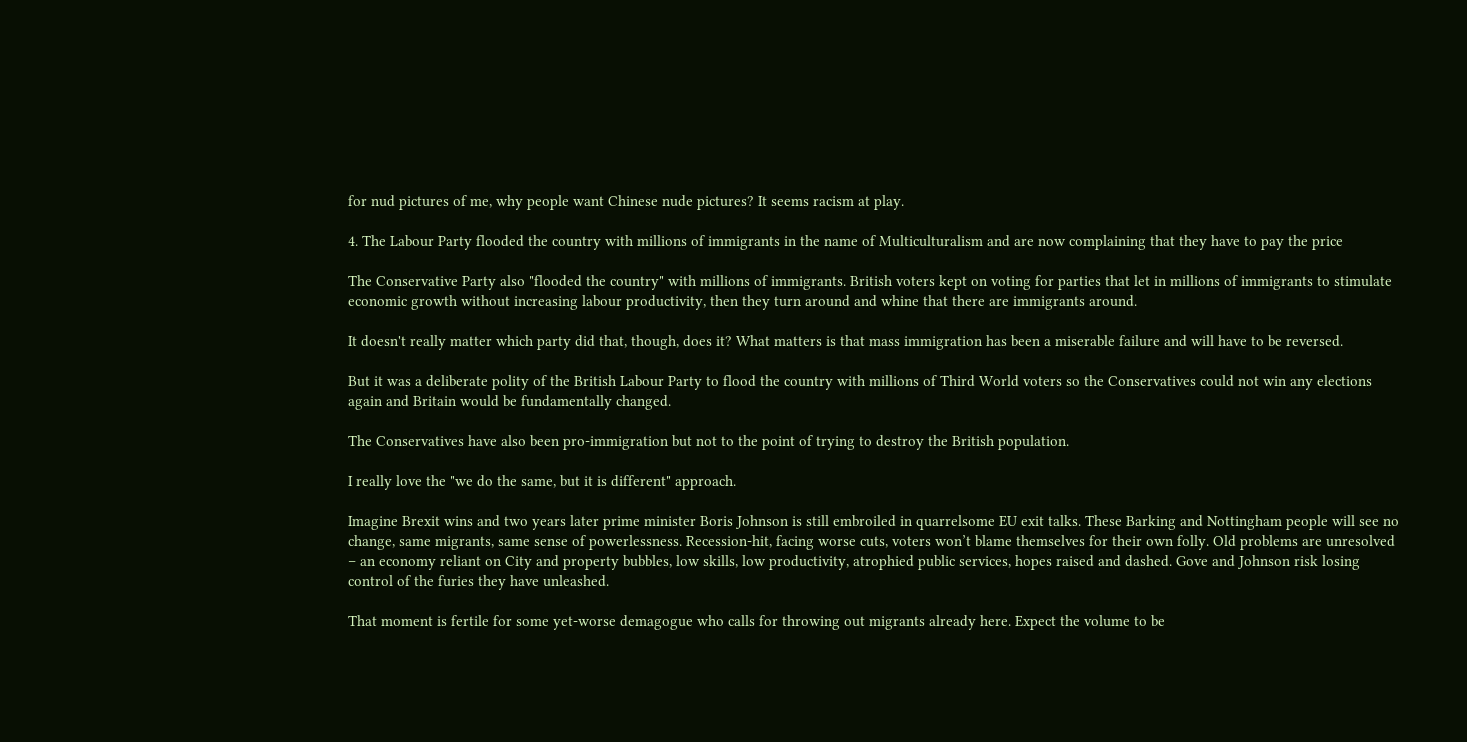for nud pictures of me, why people want Chinese nude pictures? It seems racism at play.

4. The Labour Party flooded the country with millions of immigrants in the name of Multiculturalism and are now complaining that they have to pay the price

The Conservative Party also "flooded the country" with millions of immigrants. British voters kept on voting for parties that let in millions of immigrants to stimulate economic growth without increasing labour productivity, then they turn around and whine that there are immigrants around.

It doesn't really matter which party did that, though, does it? What matters is that mass immigration has been a miserable failure and will have to be reversed.

But it was a deliberate polity of the British Labour Party to flood the country with millions of Third World voters so the Conservatives could not win any elections again and Britain would be fundamentally changed.

The Conservatives have also been pro-immigration but not to the point of trying to destroy the British population.

I really love the "we do the same, but it is different" approach.

Imagine Brexit wins and two years later prime minister Boris Johnson is still embroiled in quarrelsome EU exit talks. These Barking and Nottingham people will see no change, same migrants, same sense of powerlessness. Recession-hit, facing worse cuts, voters won’t blame themselves for their own folly. Old problems are unresolved – an economy reliant on City and property bubbles, low skills, low productivity, atrophied public services, hopes raised and dashed. Gove and Johnson risk losing control of the furies they have unleashed.

That moment is fertile for some yet-worse demagogue who calls for throwing out migrants already here. Expect the volume to be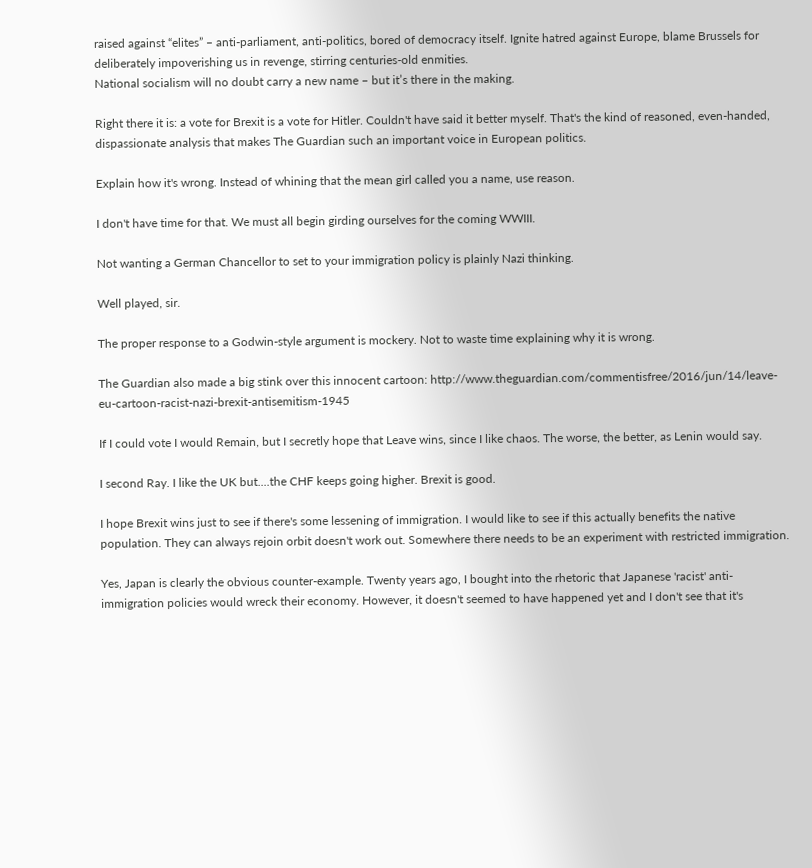raised against “elites” – anti-parliament, anti-politics, bored of democracy itself. Ignite hatred against Europe, blame Brussels for deliberately impoverishing us in revenge, stirring centuries-old enmities.
National socialism will no doubt carry a new name – but it’s there in the making.

Right there it is: a vote for Brexit is a vote for Hitler. Couldn't have said it better myself. That's the kind of reasoned, even-handed, dispassionate analysis that makes The Guardian such an important voice in European politics.

Explain how it's wrong. Instead of whining that the mean girl called you a name, use reason.

I don't have time for that. We must all begin girding ourselves for the coming WWIII.

Not wanting a German Chancellor to set to your immigration policy is plainly Nazi thinking.

Well played, sir.

The proper response to a Godwin-style argument is mockery. Not to waste time explaining why it is wrong.

The Guardian also made a big stink over this innocent cartoon: http://www.theguardian.com/commentisfree/2016/jun/14/leave-eu-cartoon-racist-nazi-brexit-antisemitism-1945

If I could vote I would Remain, but I secretly hope that Leave wins, since I like chaos. The worse, the better, as Lenin would say.

I second Ray. I like the UK but....the CHF keeps going higher. Brexit is good.

I hope Brexit wins just to see if there's some lessening of immigration. I would like to see if this actually benefits the native population. They can always rejoin orbit doesn't work out. Somewhere there needs to be an experiment with restricted immigration.

Yes, Japan is clearly the obvious counter-example. Twenty years ago, I bought into the rhetoric that Japanese 'racist' anti-immigration policies would wreck their economy. However, it doesn't seemed to have happened yet and I don't see that it's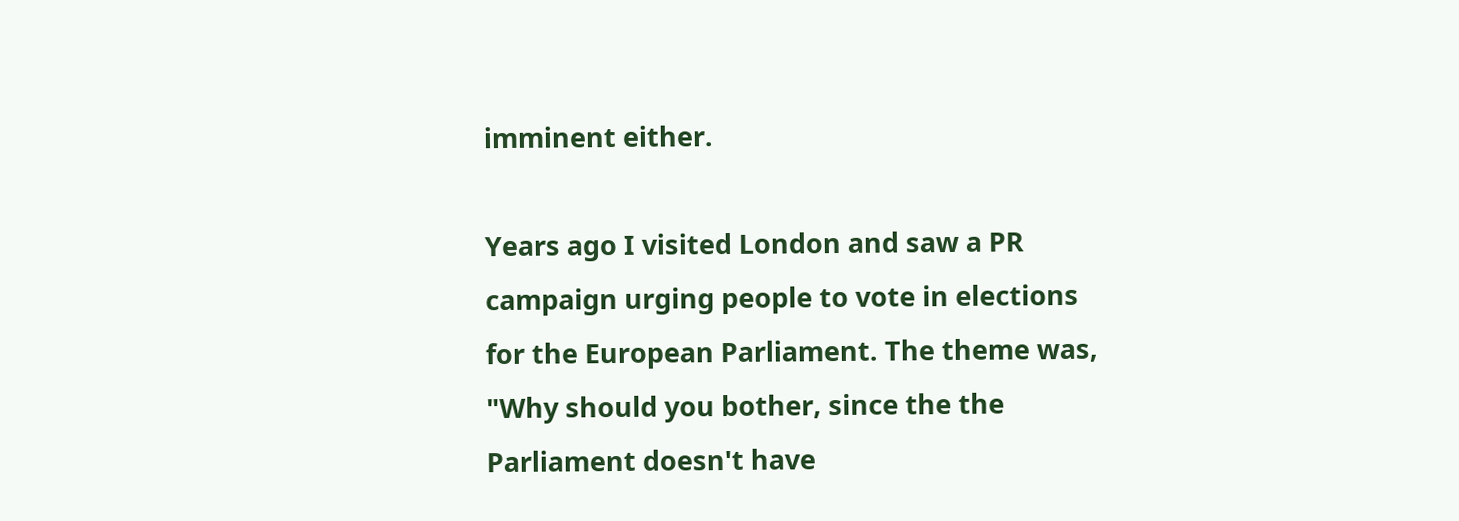imminent either.

Years ago I visited London and saw a PR campaign urging people to vote in elections for the European Parliament. The theme was, "Why should you bother, since the the Parliament doesn't have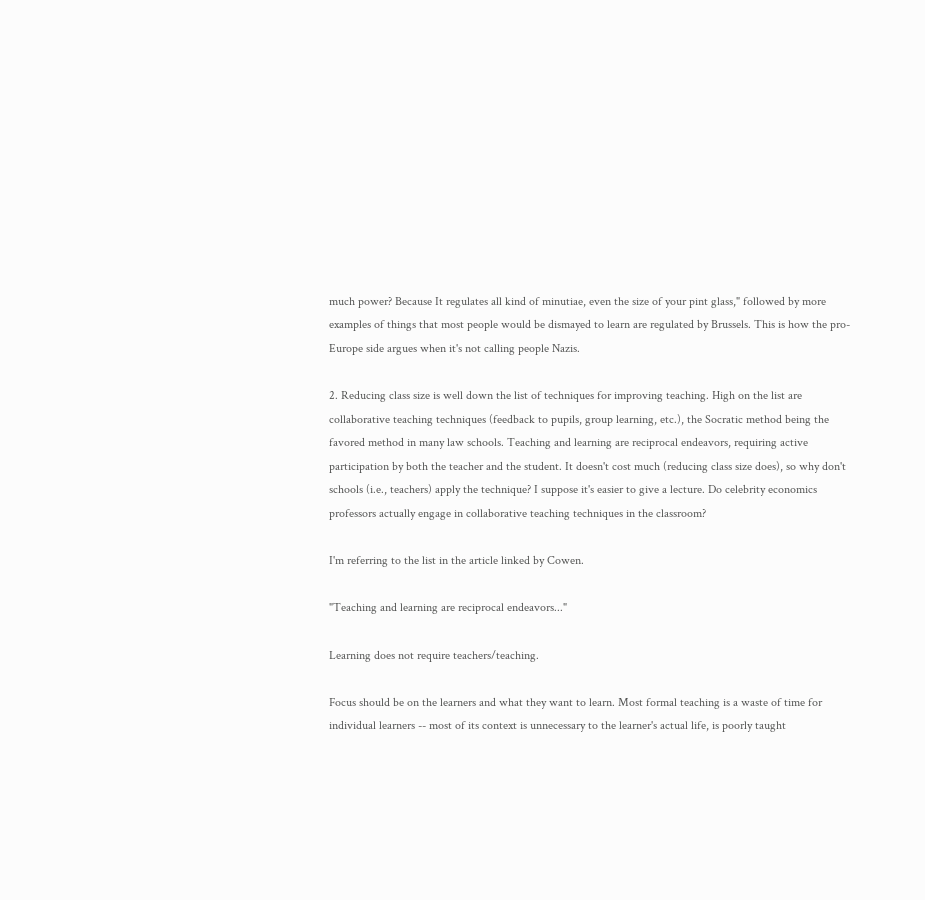much power? Because It regulates all kind of minutiae, even the size of your pint glass," followed by more examples of things that most people would be dismayed to learn are regulated by Brussels. This is how the pro-Europe side argues when it's not calling people Nazis.

2. Reducing class size is well down the list of techniques for improving teaching. High on the list are collaborative teaching techniques (feedback to pupils, group learning, etc.), the Socratic method being the favored method in many law schools. Teaching and learning are reciprocal endeavors, requiring active participation by both the teacher and the student. It doesn't cost much (reducing class size does), so why don't schools (i.e., teachers) apply the technique? I suppose it's easier to give a lecture. Do celebrity economics professors actually engage in collaborative teaching techniques in the classroom?

I'm referring to the list in the article linked by Cowen.

"Teaching and learning are reciprocal endeavors..."

Learning does not require teachers/teaching.

Focus should be on the learners and what they want to learn. Most formal teaching is a waste of time for individual learners -- most of its context is unnecessary to the learner's actual life, is poorly taught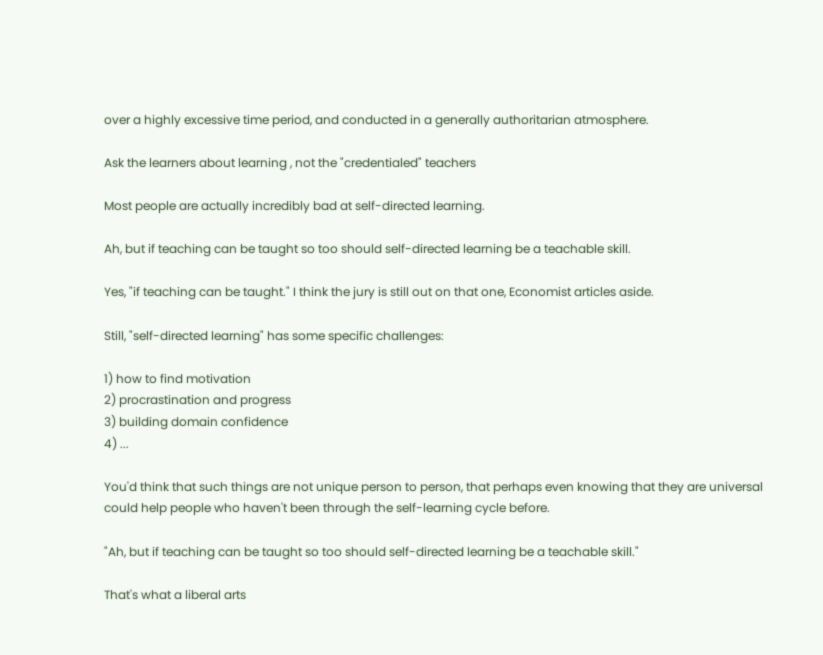over a highly excessive time period, and conducted in a generally authoritarian atmosphere.

Ask the learners about learning , not the "credentialed" teachers

Most people are actually incredibly bad at self-directed learning.

Ah, but if teaching can be taught so too should self-directed learning be a teachable skill.

Yes, "if teaching can be taught." I think the jury is still out on that one, Economist articles aside.

Still, "self-directed learning" has some specific challenges:

1) how to find motivation
2) procrastination and progress
3) building domain confidence
4) ...

You'd think that such things are not unique person to person, that perhaps even knowing that they are universal could help people who haven't been through the self-learning cycle before.

"Ah, but if teaching can be taught so too should self-directed learning be a teachable skill."

That's what a liberal arts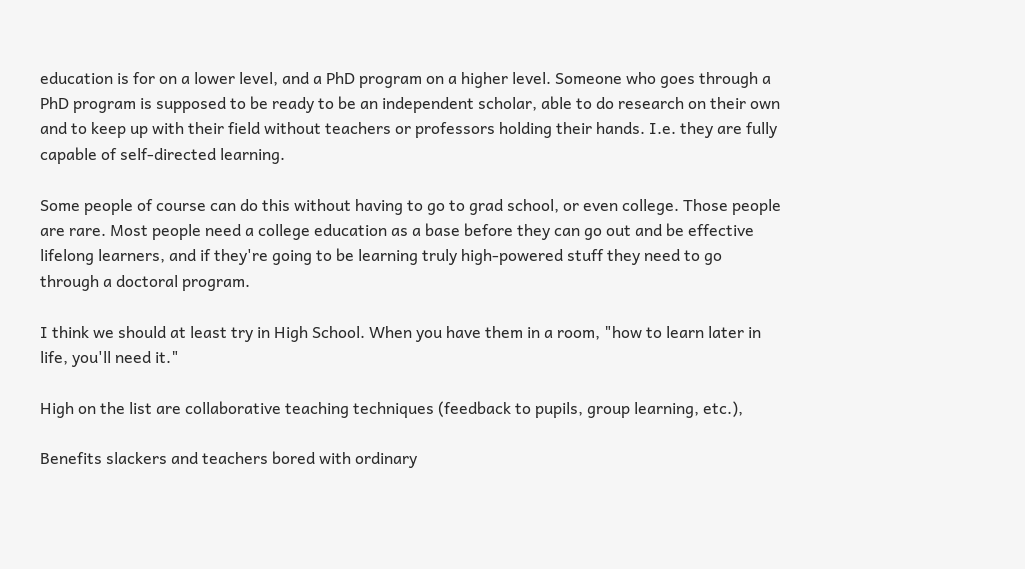education is for on a lower level, and a PhD program on a higher level. Someone who goes through a PhD program is supposed to be ready to be an independent scholar, able to do research on their own and to keep up with their field without teachers or professors holding their hands. I.e. they are fully capable of self-directed learning.

Some people of course can do this without having to go to grad school, or even college. Those people are rare. Most people need a college education as a base before they can go out and be effective lifelong learners, and if they're going to be learning truly high-powered stuff they need to go through a doctoral program.

I think we should at least try in High School. When you have them in a room, "how to learn later in life, you'll need it."

High on the list are collaborative teaching techniques (feedback to pupils, group learning, etc.),

Benefits slackers and teachers bored with ordinary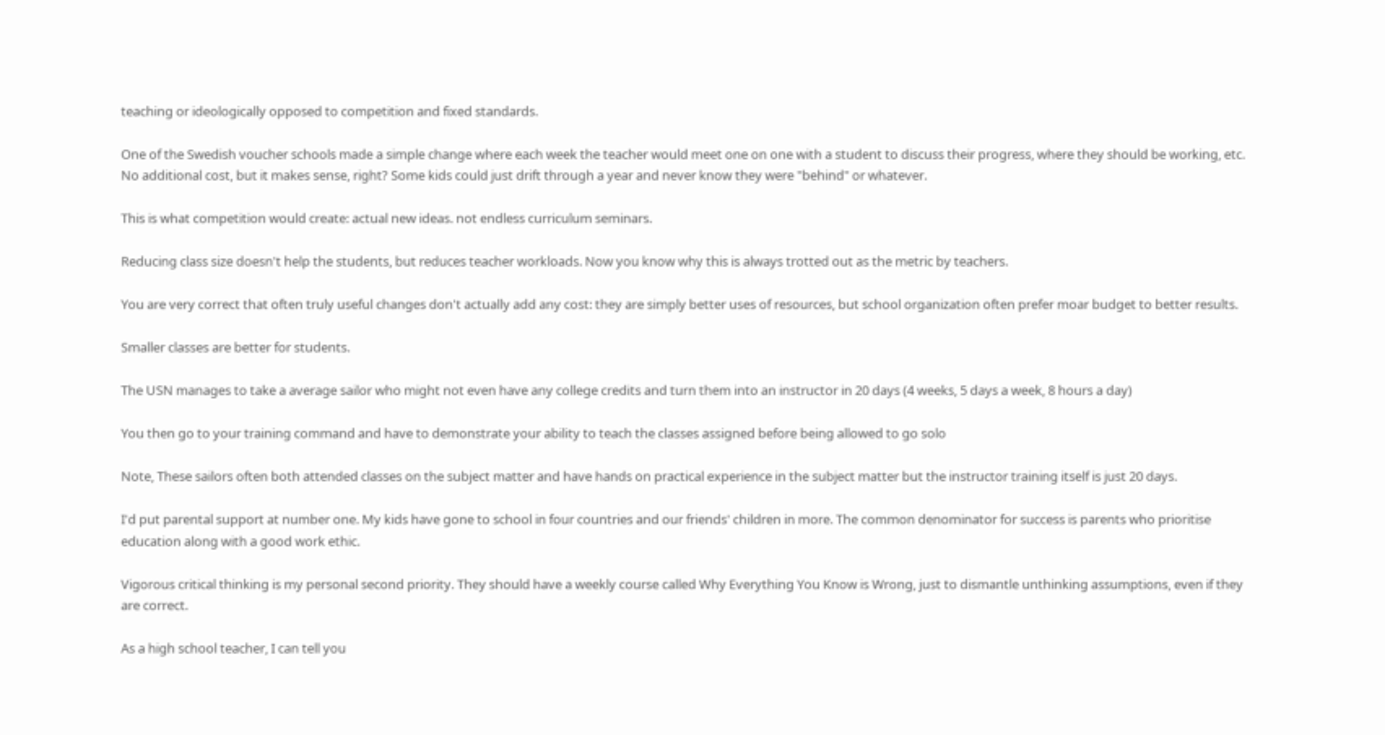teaching or ideologically opposed to competition and fixed standards.

One of the Swedish voucher schools made a simple change where each week the teacher would meet one on one with a student to discuss their progress, where they should be working, etc. No additional cost, but it makes sense, right? Some kids could just drift through a year and never know they were "behind" or whatever.

This is what competition would create: actual new ideas. not endless curriculum seminars.

Reducing class size doesn't help the students, but reduces teacher workloads. Now you know why this is always trotted out as the metric by teachers.

You are very correct that often truly useful changes don't actually add any cost: they are simply better uses of resources, but school organization often prefer moar budget to better results.

Smaller classes are better for students.

The USN manages to take a average sailor who might not even have any college credits and turn them into an instructor in 20 days (4 weeks, 5 days a week, 8 hours a day)

You then go to your training command and have to demonstrate your ability to teach the classes assigned before being allowed to go solo

Note, These sailors often both attended classes on the subject matter and have hands on practical experience in the subject matter but the instructor training itself is just 20 days.

I'd put parental support at number one. My kids have gone to school in four countries and our friends' children in more. The common denominator for success is parents who prioritise education along with a good work ethic.

Vigorous critical thinking is my personal second priority. They should have a weekly course called Why Everything You Know is Wrong, just to dismantle unthinking assumptions, even if they are correct.

As a high school teacher, I can tell you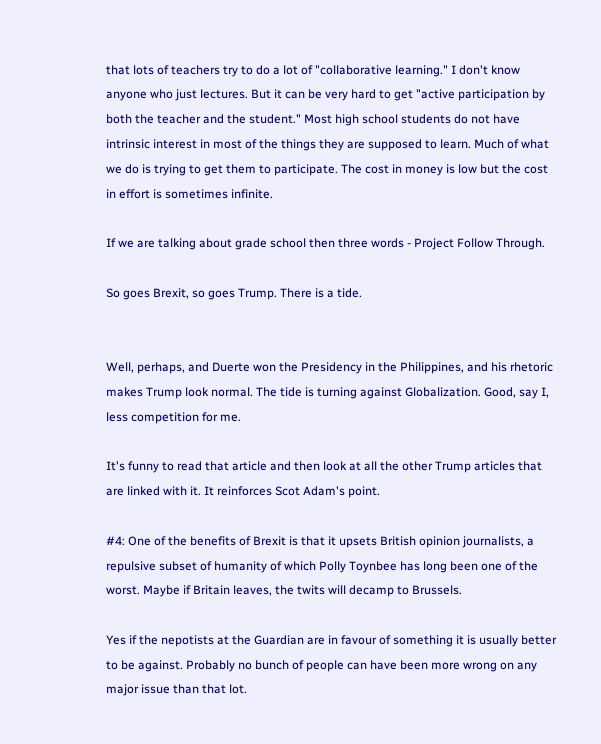that lots of teachers try to do a lot of "collaborative learning." I don't know anyone who just lectures. But it can be very hard to get "active participation by both the teacher and the student." Most high school students do not have intrinsic interest in most of the things they are supposed to learn. Much of what we do is trying to get them to participate. The cost in money is low but the cost in effort is sometimes infinite.

If we are talking about grade school then three words - Project Follow Through.

So goes Brexit, so goes Trump. There is a tide.


Well, perhaps, and Duerte won the Presidency in the Philippines, and his rhetoric makes Trump look normal. The tide is turning against Globalization. Good, say I, less competition for me.

It's funny to read that article and then look at all the other Trump articles that are linked with it. It reinforces Scot Adam's point.

#4: One of the benefits of Brexit is that it upsets British opinion journalists, a repulsive subset of humanity of which Polly Toynbee has long been one of the worst. Maybe if Britain leaves, the twits will decamp to Brussels.

Yes if the nepotists at the Guardian are in favour of something it is usually better to be against. Probably no bunch of people can have been more wrong on any major issue than that lot.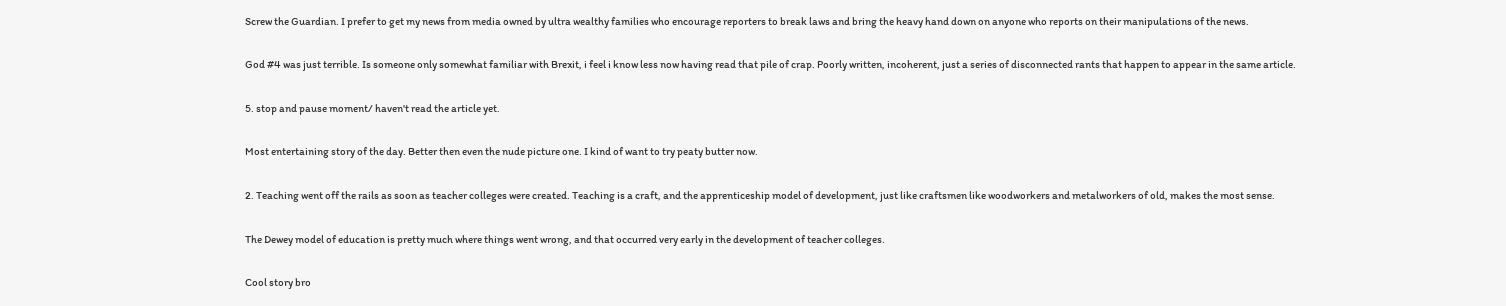Screw the Guardian. I prefer to get my news from media owned by ultra wealthy families who encourage reporters to break laws and bring the heavy hand down on anyone who reports on their manipulations of the news.

God #4 was just terrible. Is someone only somewhat familiar with Brexit, i feel i know less now having read that pile of crap. Poorly written, incoherent, just a series of disconnected rants that happen to appear in the same article.

5. stop and pause moment/ haven't read the article yet.

Most entertaining story of the day. Better then even the nude picture one. I kind of want to try peaty butter now.

2. Teaching went off the rails as soon as teacher colleges were created. Teaching is a craft, and the apprenticeship model of development, just like craftsmen like woodworkers and metalworkers of old, makes the most sense.

The Dewey model of education is pretty much where things went wrong, and that occurred very early in the development of teacher colleges.

Cool story bro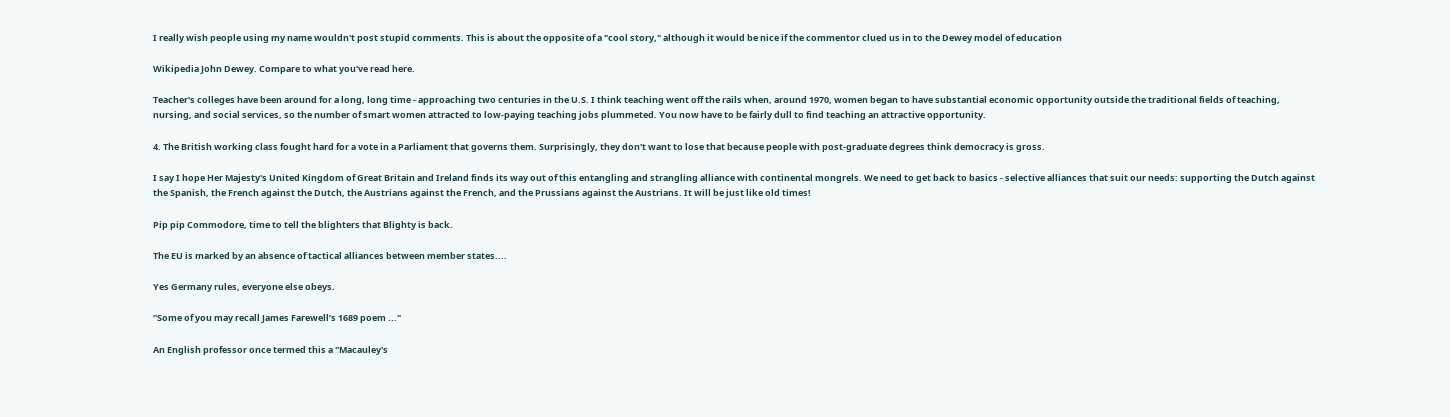I really wish people using my name wouldn't post stupid comments. This is about the opposite of a "cool story," although it would be nice if the commentor clued us in to the Dewey model of education

Wikipedia John Dewey. Compare to what you've read here.

Teacher's colleges have been around for a long, long time - approaching two centuries in the U.S. I think teaching went off the rails when, around 1970, women began to have substantial economic opportunity outside the traditional fields of teaching, nursing, and social services, so the number of smart women attracted to low-paying teaching jobs plummeted. You now have to be fairly dull to find teaching an attractive opportunity.

4. The British working class fought hard for a vote in a Parliament that governs them. Surprisingly, they don't want to lose that because people with post-graduate degrees think democracy is gross.

I say I hope Her Majesty's United Kingdom of Great Britain and Ireland finds its way out of this entangling and strangling alliance with continental mongrels. We need to get back to basics - selective alliances that suit our needs: supporting the Dutch against the Spanish, the French against the Dutch, the Austrians against the French, and the Prussians against the Austrians. It will be just like old times!

Pip pip Commodore, time to tell the blighters that Blighty is back.

The EU is marked by an absence of tactical alliances between member states....

Yes Germany rules, everyone else obeys.

"Some of you may recall James Farewell’s 1689 poem ..."

An English professor once termed this a "Macauley's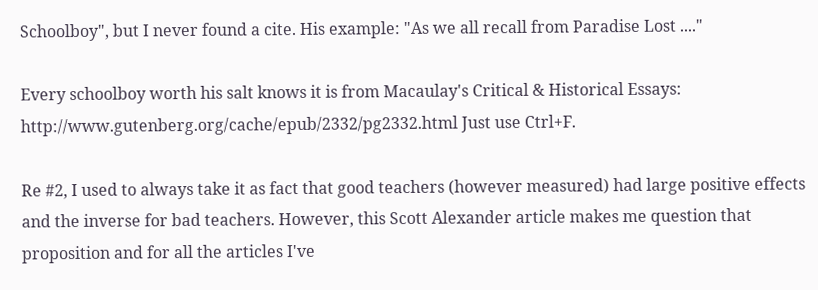Schoolboy", but I never found a cite. His example: "As we all recall from Paradise Lost ...."

Every schoolboy worth his salt knows it is from Macaulay's Critical & Historical Essays: http://www.gutenberg.org/cache/epub/2332/pg2332.html Just use Ctrl+F.

Re #2, I used to always take it as fact that good teachers (however measured) had large positive effects and the inverse for bad teachers. However, this Scott Alexander article makes me question that proposition and for all the articles I've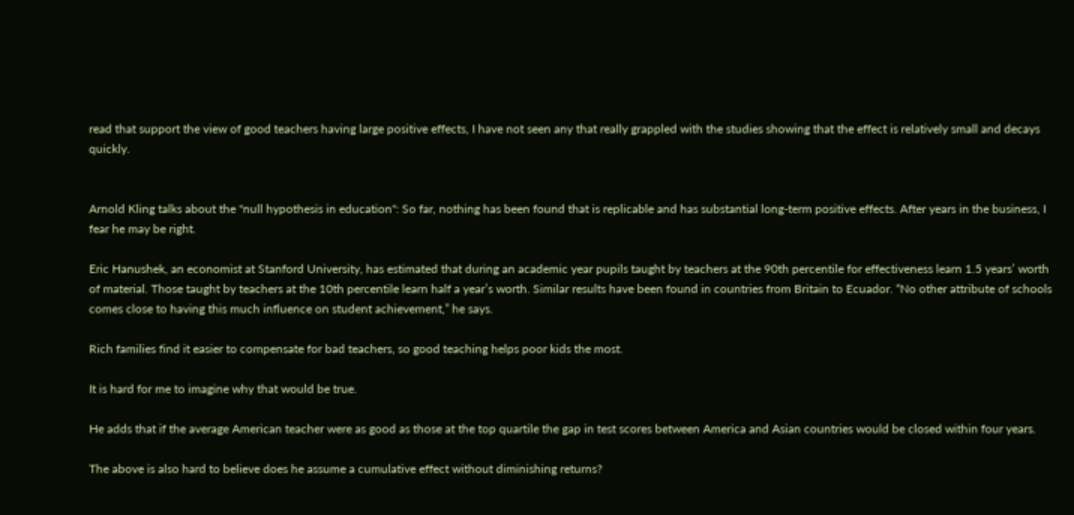read that support the view of good teachers having large positive effects, I have not seen any that really grappled with the studies showing that the effect is relatively small and decays quickly.


Arnold Kling talks about the "null hypothesis in education": So far, nothing has been found that is replicable and has substantial long-term positive effects. After years in the business, I fear he may be right.

Eric Hanushek, an economist at Stanford University, has estimated that during an academic year pupils taught by teachers at the 90th percentile for effectiveness learn 1.5 years’ worth of material. Those taught by teachers at the 10th percentile learn half a year’s worth. Similar results have been found in countries from Britain to Ecuador. “No other attribute of schools comes close to having this much influence on student achievement,” he says.

Rich families find it easier to compensate for bad teachers, so good teaching helps poor kids the most.

It is hard for me to imagine why that would be true.

He adds that if the average American teacher were as good as those at the top quartile the gap in test scores between America and Asian countries would be closed within four years.

The above is also hard to believe does he assume a cumulative effect without diminishing returns?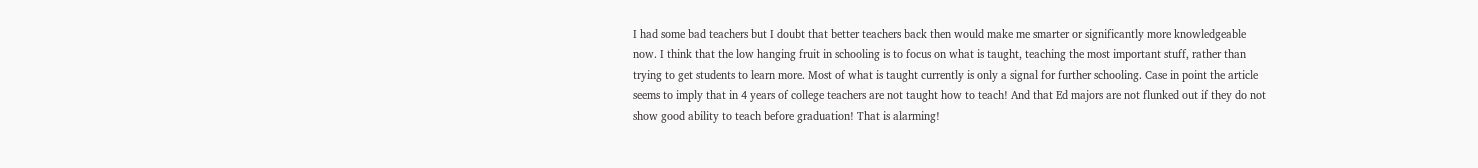I had some bad teachers but I doubt that better teachers back then would make me smarter or significantly more knowledgeable now. I think that the low hanging fruit in schooling is to focus on what is taught, teaching the most important stuff, rather than trying to get students to learn more. Most of what is taught currently is only a signal for further schooling. Case in point the article seems to imply that in 4 years of college teachers are not taught how to teach! And that Ed majors are not flunked out if they do not show good ability to teach before graduation! That is alarming!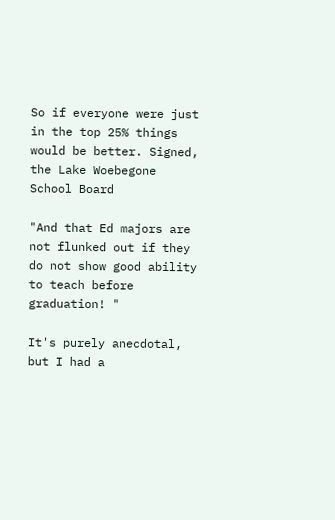So if everyone were just in the top 25% things would be better. Signed, the Lake Woebegone School Board

"And that Ed majors are not flunked out if they do not show good ability to teach before graduation! "

It's purely anecdotal, but I had a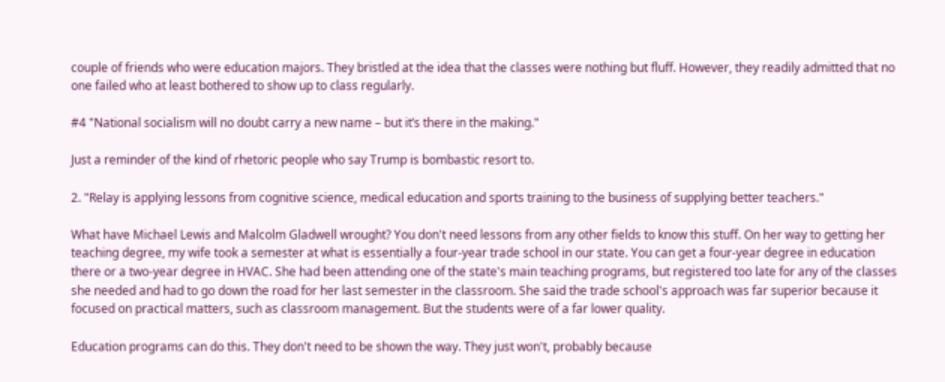couple of friends who were education majors. They bristled at the idea that the classes were nothing but fluff. However, they readily admitted that no one failed who at least bothered to show up to class regularly.

#4 "National socialism will no doubt carry a new name – but it’s there in the making."

Just a reminder of the kind of rhetoric people who say Trump is bombastic resort to.

2. "Relay is applying lessons from cognitive science, medical education and sports training to the business of supplying better teachers."

What have Michael Lewis and Malcolm Gladwell wrought? You don't need lessons from any other fields to know this stuff. On her way to getting her teaching degree, my wife took a semester at what is essentially a four-year trade school in our state. You can get a four-year degree in education there or a two-year degree in HVAC. She had been attending one of the state's main teaching programs, but registered too late for any of the classes she needed and had to go down the road for her last semester in the classroom. She said the trade school's approach was far superior because it focused on practical matters, such as classroom management. But the students were of a far lower quality.

Education programs can do this. They don't need to be shown the way. They just won't, probably because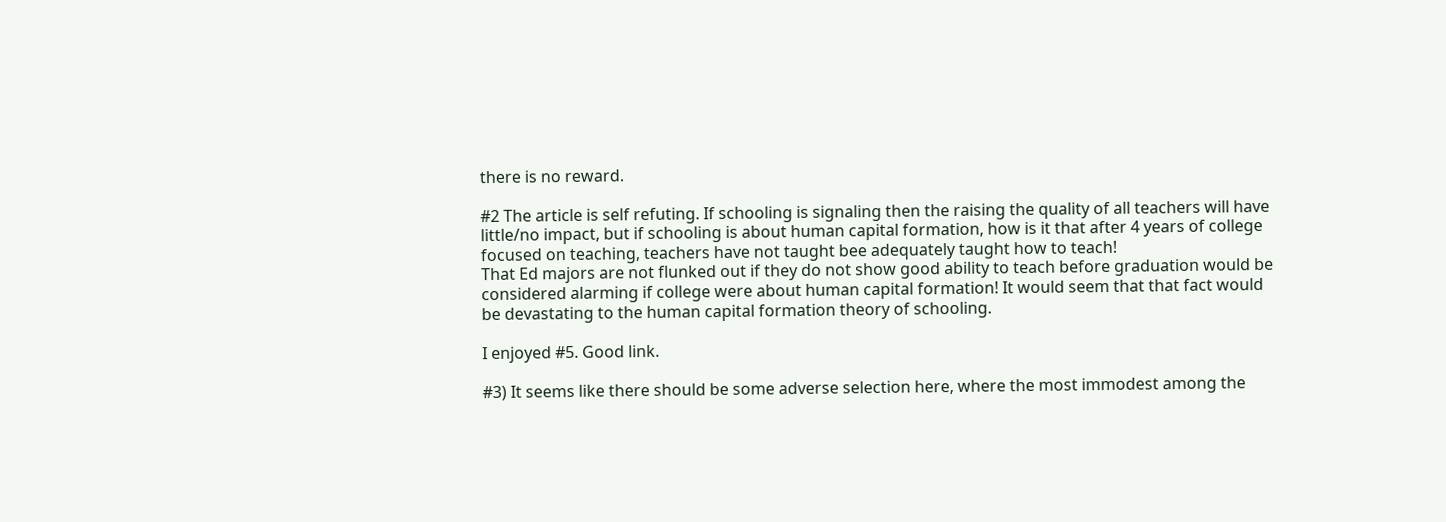there is no reward.

#2 The article is self refuting. If schooling is signaling then the raising the quality of all teachers will have little/no impact, but if schooling is about human capital formation, how is it that after 4 years of college focused on teaching, teachers have not taught bee adequately taught how to teach!
That Ed majors are not flunked out if they do not show good ability to teach before graduation would be considered alarming if college were about human capital formation! It would seem that that fact would be devastating to the human capital formation theory of schooling.

I enjoyed #5. Good link.

#3) It seems like there should be some adverse selection here, where the most immodest among the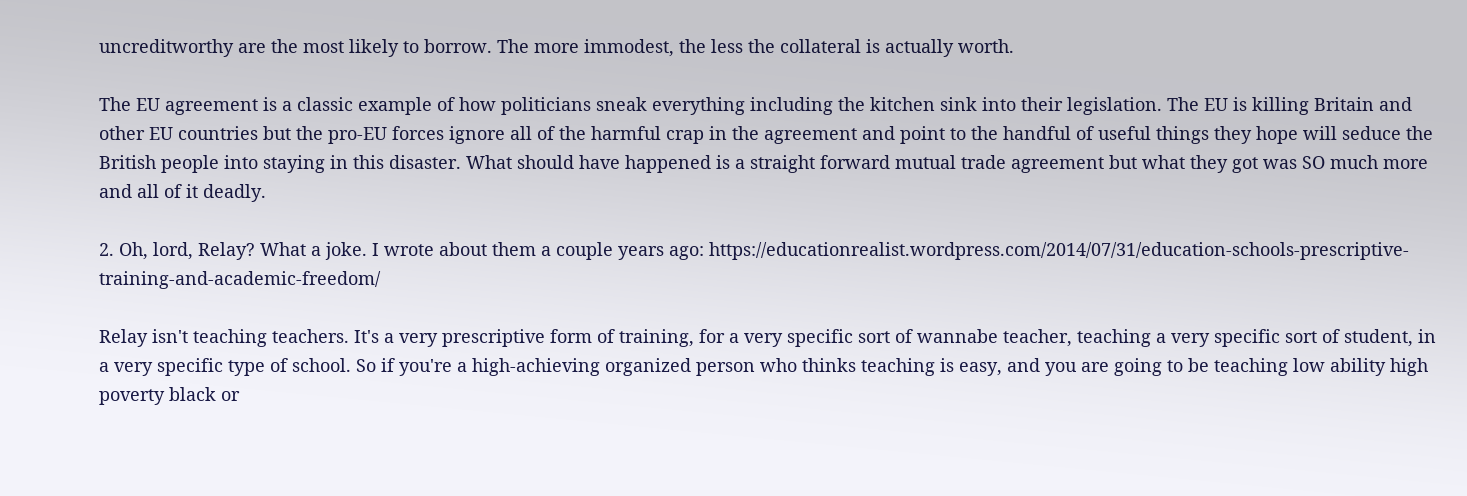uncreditworthy are the most likely to borrow. The more immodest, the less the collateral is actually worth.

The EU agreement is a classic example of how politicians sneak everything including the kitchen sink into their legislation. The EU is killing Britain and other EU countries but the pro-EU forces ignore all of the harmful crap in the agreement and point to the handful of useful things they hope will seduce the British people into staying in this disaster. What should have happened is a straight forward mutual trade agreement but what they got was SO much more and all of it deadly.

2. Oh, lord, Relay? What a joke. I wrote about them a couple years ago: https://educationrealist.wordpress.com/2014/07/31/education-schools-prescriptive-training-and-academic-freedom/

Relay isn't teaching teachers. It's a very prescriptive form of training, for a very specific sort of wannabe teacher, teaching a very specific sort of student, in a very specific type of school. So if you're a high-achieving organized person who thinks teaching is easy, and you are going to be teaching low ability high poverty black or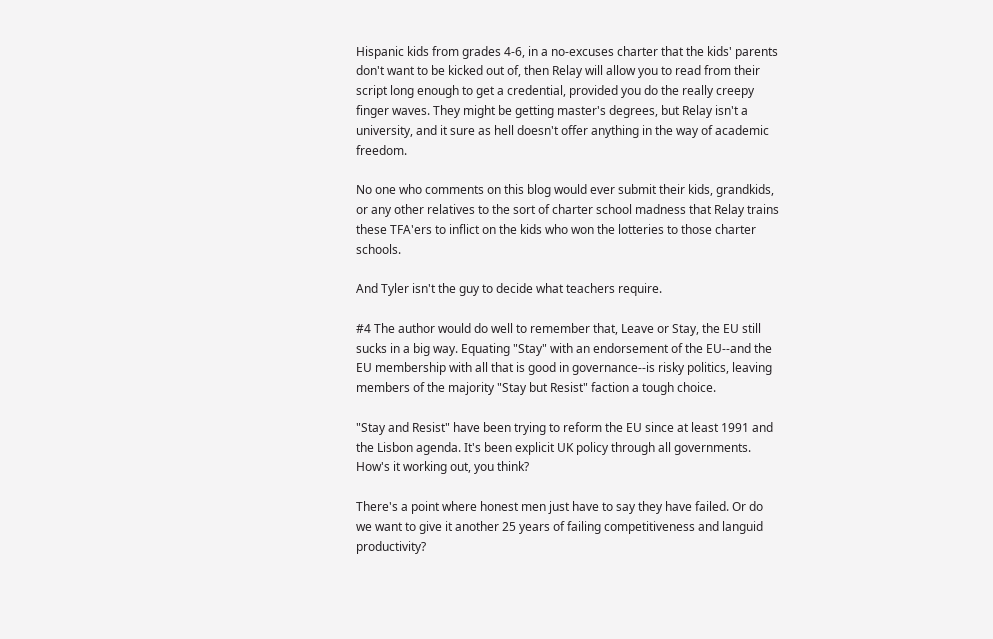Hispanic kids from grades 4-6, in a no-excuses charter that the kids' parents don't want to be kicked out of, then Relay will allow you to read from their script long enough to get a credential, provided you do the really creepy finger waves. They might be getting master's degrees, but Relay isn't a university, and it sure as hell doesn't offer anything in the way of academic freedom.

No one who comments on this blog would ever submit their kids, grandkids, or any other relatives to the sort of charter school madness that Relay trains these TFA'ers to inflict on the kids who won the lotteries to those charter schools.

And Tyler isn't the guy to decide what teachers require.

#4 The author would do well to remember that, Leave or Stay, the EU still sucks in a big way. Equating "Stay" with an endorsement of the EU--and the EU membership with all that is good in governance--is risky politics, leaving members of the majority "Stay but Resist" faction a tough choice.

"Stay and Resist" have been trying to reform the EU since at least 1991 and the Lisbon agenda. It's been explicit UK policy through all governments. How's it working out, you think?

There's a point where honest men just have to say they have failed. Or do we want to give it another 25 years of failing competitiveness and languid productivity?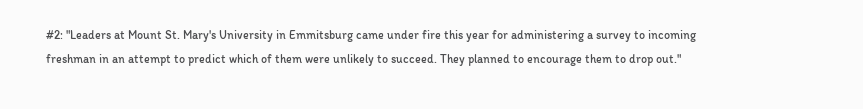#2: "Leaders at Mount St. Mary's University in Emmitsburg came under fire this year for administering a survey to incoming freshman in an attempt to predict which of them were unlikely to succeed. They planned to encourage them to drop out."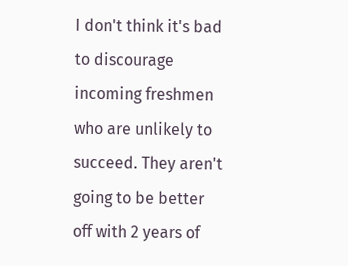I don't think it's bad to discourage incoming freshmen who are unlikely to succeed. They aren't going to be better off with 2 years of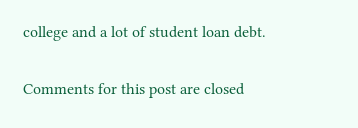college and a lot of student loan debt.

Comments for this post are closed